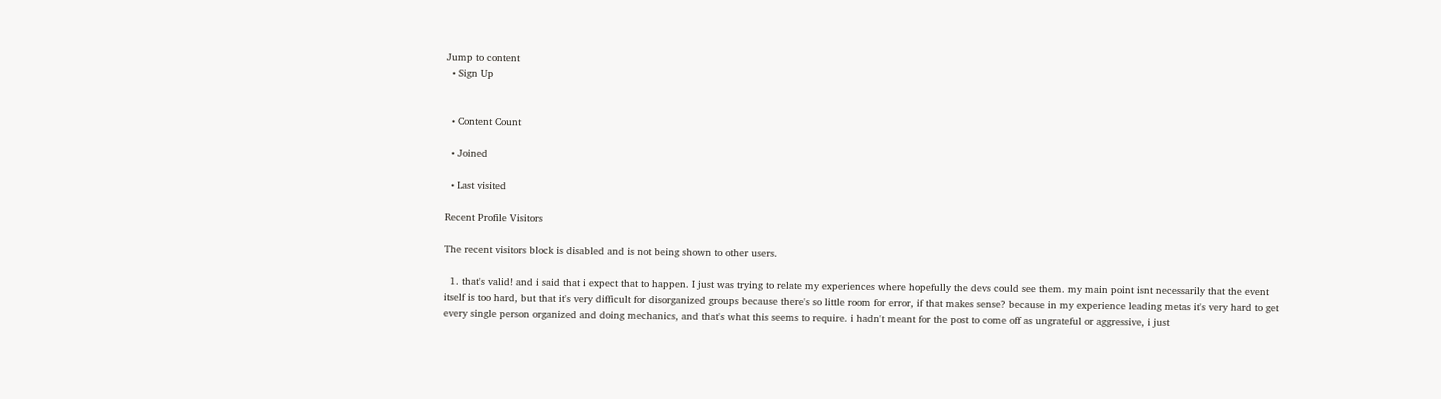Jump to content
  • Sign Up


  • Content Count

  • Joined

  • Last visited

Recent Profile Visitors

The recent visitors block is disabled and is not being shown to other users.

  1. that's valid! and i said that i expect that to happen. I just was trying to relate my experiences where hopefully the devs could see them. my main point isnt necessarily that the event itself is too hard, but that it's very difficult for disorganized groups because there's so little room for error, if that makes sense? because in my experience leading metas it's very hard to get every single person organized and doing mechanics, and that's what this seems to require. i hadn't meant for the post to come off as ungrateful or aggressive, i just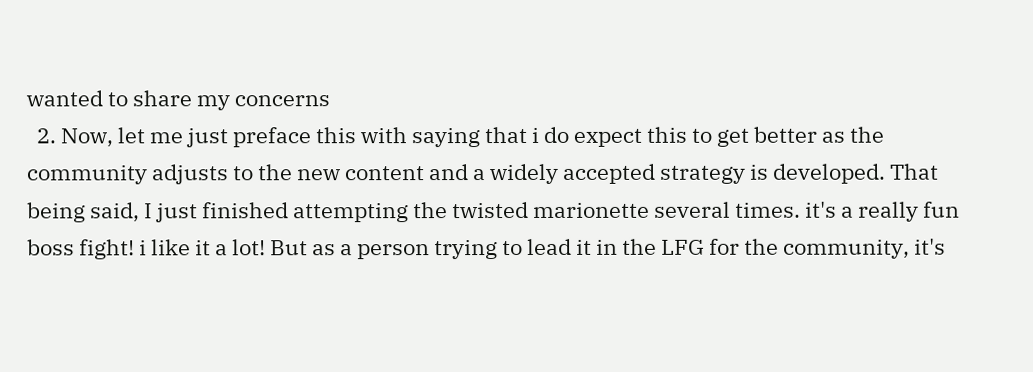wanted to share my concerns
  2. Now, let me just preface this with saying that i do expect this to get better as the community adjusts to the new content and a widely accepted strategy is developed. That being said, I just finished attempting the twisted marionette several times. it's a really fun boss fight! i like it a lot! But as a person trying to lead it in the LFG for the community, it's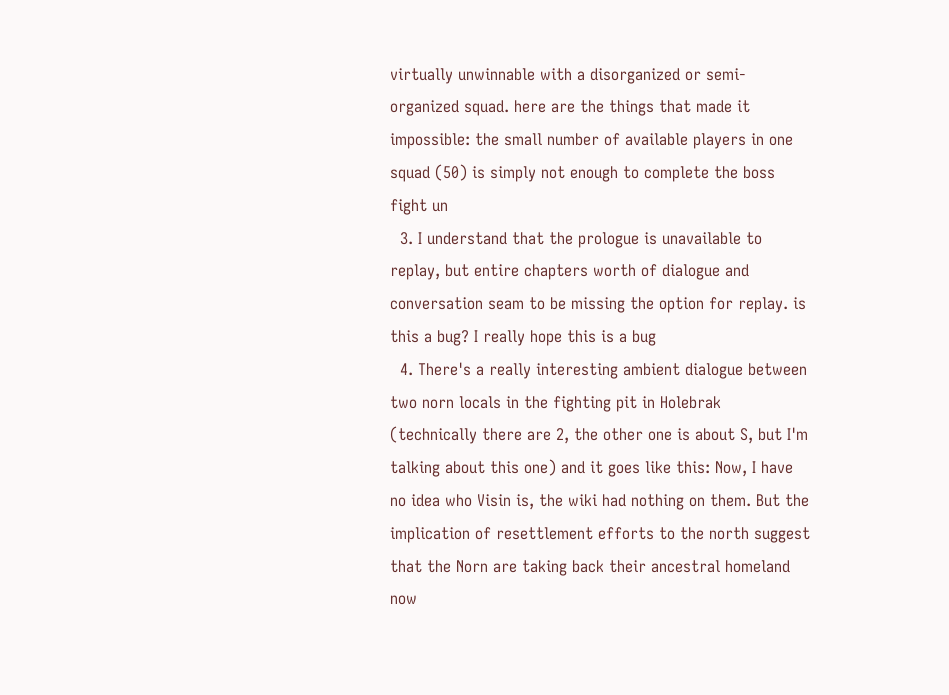virtually unwinnable with a disorganized or semi-organized squad. here are the things that made it impossible: the small number of available players in one squad (50) is simply not enough to complete the boss fight un
  3. I understand that the prologue is unavailable to replay, but entire chapters worth of dialogue and conversation seam to be missing the option for replay. is this a bug? I really hope this is a bug
  4. There's a really interesting ambient dialogue between two norn locals in the fighting pit in Holebrak (technically there are 2, the other one is about S, but I'm talking about this one) and it goes like this: Now, I have no idea who Visin is, the wiki had nothing on them. But the implication of resettlement efforts to the north suggest that the Norn are taking back their ancestral homeland now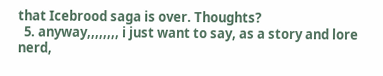that Icebrood saga is over. Thoughts?
  5. anyway,,,,,,,, i just want to say, as a story and lore nerd,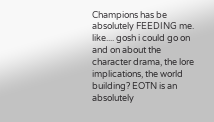Champions has be absolutely FEEDING me. like.... gosh i could go on and on about the character drama, the lore implications, the world building? EOTN is an absolutely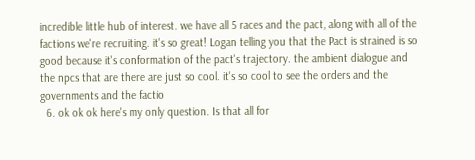incredible little hub of interest. we have all 5 races and the pact, along with all of the factions we're recruiting. it's so great! Logan telling you that the Pact is strained is so good because it's conformation of the pact's trajectory. the ambient dialogue and the npcs that are there are just so cool. it's so cool to see the orders and the governments and the factio
  6. ok ok ok here's my only question. Is that all for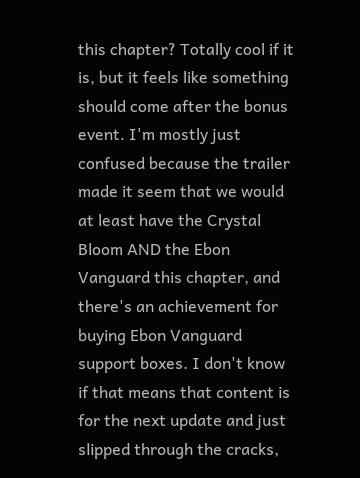this chapter? Totally cool if it is, but it feels like something should come after the bonus event. I'm mostly just confused because the trailer made it seem that we would at least have the Crystal Bloom AND the Ebon Vanguard this chapter, and there's an achievement for buying Ebon Vanguard support boxes. I don't know if that means that content is for the next update and just slipped through the cracks,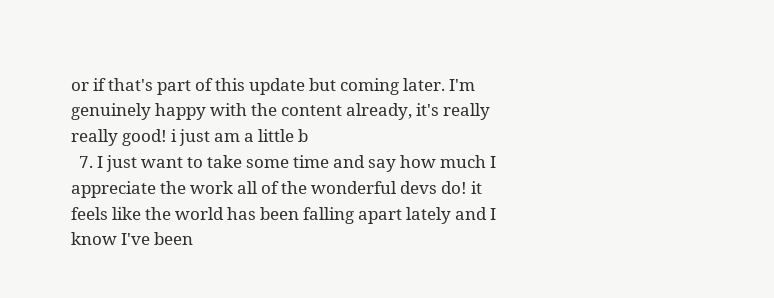or if that's part of this update but coming later. I'm genuinely happy with the content already, it's really really good! i just am a little b
  7. I just want to take some time and say how much I appreciate the work all of the wonderful devs do! it feels like the world has been falling apart lately and I know I've been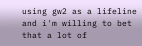using gw2 as a lifeline and i'm willing to bet that a lot of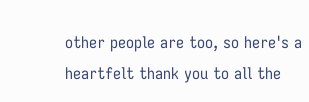other people are too, so here's a heartfelt thank you to all the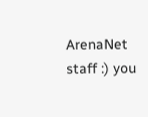ArenaNet staff :) you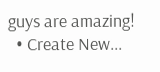guys are amazing!
  • Create New...